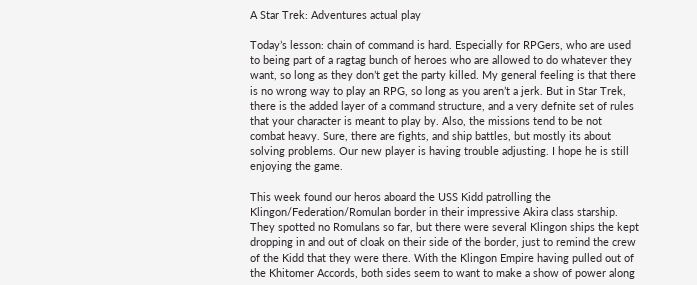A Star Trek: Adventures actual play

Today’s lesson: chain of command is hard. Especially for RPGers, who are used to being part of a ragtag bunch of heroes who are allowed to do whatever they want, so long as they don’t get the party killed. My general feeling is that there is no wrong way to play an RPG, so long as you aren’t a jerk. But in Star Trek, there is the added layer of a command structure, and a very defnite set of rules that your character is meant to play by. Also, the missions tend to be not combat heavy. Sure, there are fights, and ship battles, but mostly its about solving problems. Our new player is having trouble adjusting. I hope he is still enjoying the game.

This week found our heros aboard the USS Kidd patrolling the Klingon/Federation/Romulan border in their impressive Akira class starship. They spotted no Romulans so far, but there were several Klingon ships the kept dropping in and out of cloak on their side of the border, just to remind the crew of the Kidd that they were there. With the Klingon Empire having pulled out of the Khitomer Accords, both sides seem to want to make a show of power along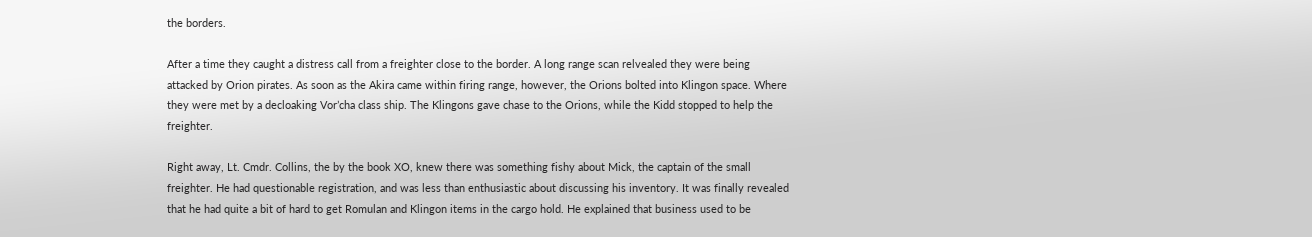the borders.

After a time they caught a distress call from a freighter close to the border. A long range scan relvealed they were being attacked by Orion pirates. As soon as the Akira came within firing range, however, the Orions bolted into Klingon space. Where they were met by a decloaking Vor’cha class ship. The Klingons gave chase to the Orions, while the Kidd stopped to help the freighter.

Right away, Lt. Cmdr. Collins, the by the book XO, knew there was something fishy about Mick, the captain of the small freighter. He had questionable registration, and was less than enthusiastic about discussing his inventory. It was finally revealed that he had quite a bit of hard to get Romulan and Klingon items in the cargo hold. He explained that business used to be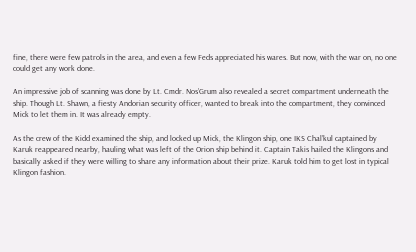fine, there were few patrols in the area, and even a few Feds appreciated his wares. But now, with the war on, no one could get any work done.

An impressive job of scanning was done by Lt. Cmdr. Nos’Grum also revealed a secret compartment underneath the ship. Though Lt. Shawn, a fiesty Andorian security officer, wanted to break into the compartment, they convinced Mick to let them in. It was already empty.

As the crew of the Kidd examined the ship, and locked up Mick, the Klingon ship, one IKS Chal’kul captained by Karuk reappeared nearby, hauling what was left of the Orion ship behind it. Captain Takis hailed the Klingons and basically asked if they were willing to share any information about their prize. Karuk told him to get lost in typical Klingon fashion.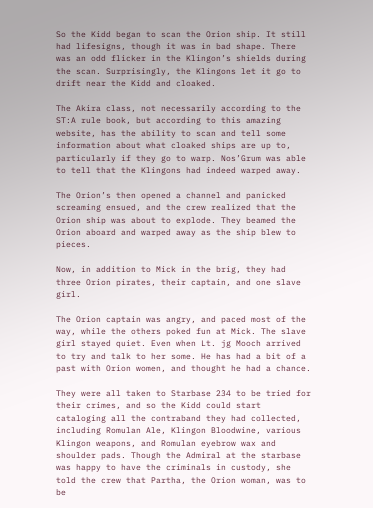So the Kidd began to scan the Orion ship. It still had lifesigns, though it was in bad shape. There was an odd flicker in the Klingon’s shields during the scan. Surprisingly, the Klingons let it go to drift near the Kidd and cloaked.

The Akira class, not necessarily according to the ST:A rule book, but according to this amazing website, has the ability to scan and tell some information about what cloaked ships are up to, particularly if they go to warp. Nos’Grum was able to tell that the Klingons had indeed warped away.

The Orion’s then opened a channel and panicked screaming ensued, and the crew realized that the Orion ship was about to explode. They beamed the Orion aboard and warped away as the ship blew to pieces.

Now, in addition to Mick in the brig, they had three Orion pirates, their captain, and one slave girl.

The Orion captain was angry, and paced most of the way, while the others poked fun at Mick. The slave girl stayed quiet. Even when Lt. jg Mooch arrived to try and talk to her some. He has had a bit of a past with Orion women, and thought he had a chance.

They were all taken to Starbase 234 to be tried for their crimes, and so the Kidd could start cataloging all the contraband they had collected, including Romulan Ale, Klingon Bloodwine, various Klingon weapons, and Romulan eyebrow wax and shoulder pads. Though the Admiral at the starbase was happy to have the criminals in custody, she told the crew that Partha, the Orion woman, was to be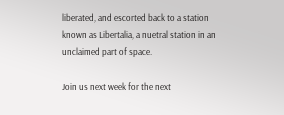liberated, and escorted back to a station known as Libertalia, a nuetral station in an unclaimed part of space.

Join us next week for the next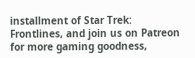installment of Star Trek: Frontlines, and join us on Patreon for more gaming goodness,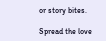or story bites.

Spread the love